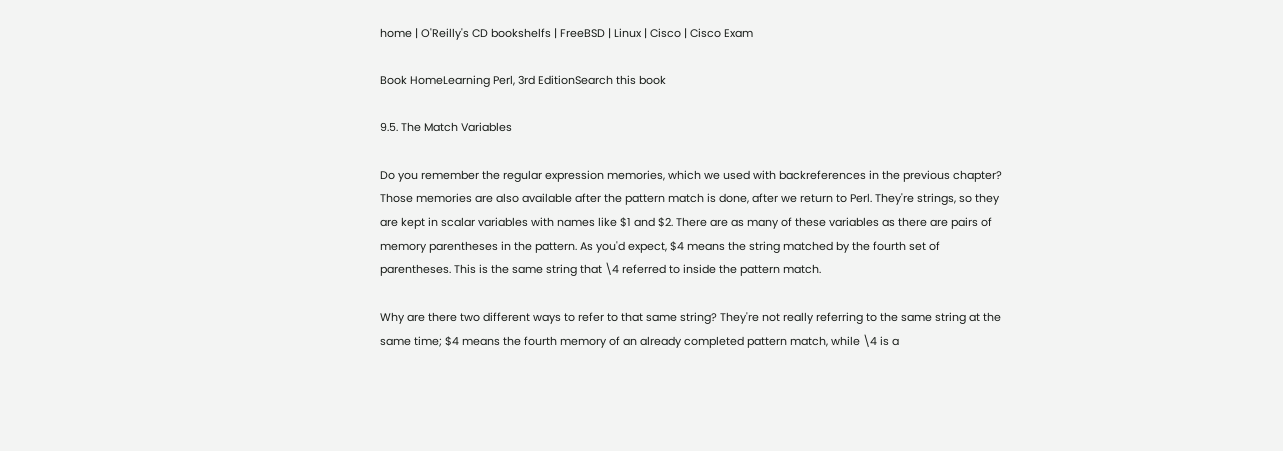home | O'Reilly's CD bookshelfs | FreeBSD | Linux | Cisco | Cisco Exam

Book HomeLearning Perl, 3rd EditionSearch this book

9.5. The Match Variables

Do you remember the regular expression memories, which we used with backreferences in the previous chapter? Those memories are also available after the pattern match is done, after we return to Perl. They're strings, so they are kept in scalar variables with names like $1 and $2. There are as many of these variables as there are pairs of memory parentheses in the pattern. As you'd expect, $4 means the string matched by the fourth set of parentheses. This is the same string that \4 referred to inside the pattern match.

Why are there two different ways to refer to that same string? They're not really referring to the same string at the same time; $4 means the fourth memory of an already completed pattern match, while \4 is a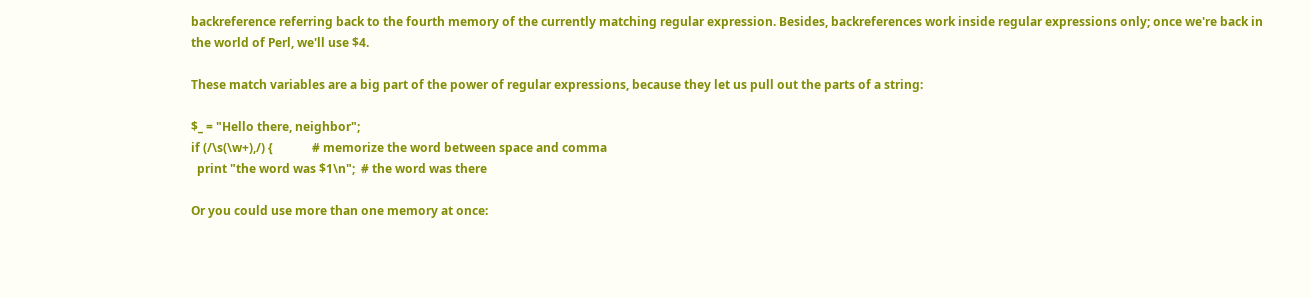backreference referring back to the fourth memory of the currently matching regular expression. Besides, backreferences work inside regular expressions only; once we're back in the world of Perl, we'll use $4.

These match variables are a big part of the power of regular expressions, because they let us pull out the parts of a string:

$_ = "Hello there, neighbor";
if (/\s(\w+),/) {             # memorize the word between space and comma
  print "the word was $1\n";  # the word was there

Or you could use more than one memory at once: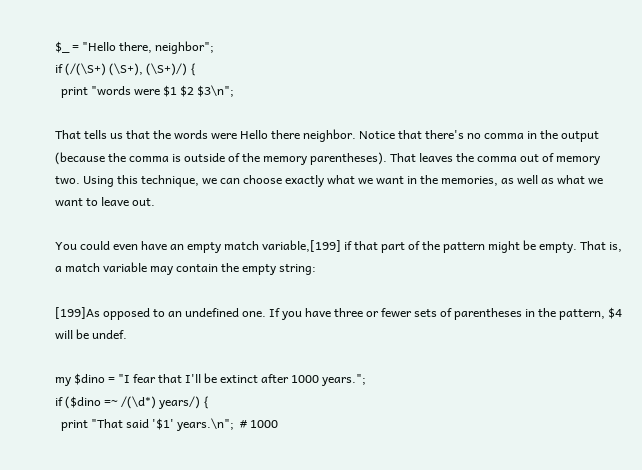$_ = "Hello there, neighbor";
if (/(\S+) (\S+), (\S+)/) {
  print "words were $1 $2 $3\n";

That tells us that the words were Hello there neighbor. Notice that there's no comma in the output (because the comma is outside of the memory parentheses). That leaves the comma out of memory two. Using this technique, we can choose exactly what we want in the memories, as well as what we want to leave out.

You could even have an empty match variable,[199] if that part of the pattern might be empty. That is, a match variable may contain the empty string:

[199]As opposed to an undefined one. If you have three or fewer sets of parentheses in the pattern, $4 will be undef.

my $dino = "I fear that I'll be extinct after 1000 years.";
if ($dino =~ /(\d*) years/) {
  print "That said '$1' years.\n";  # 1000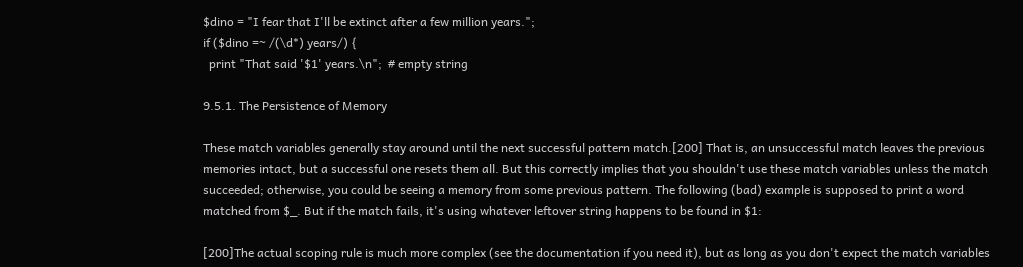$dino = "I fear that I'll be extinct after a few million years.";
if ($dino =~ /(\d*) years/) {
  print "That said '$1' years.\n";  # empty string

9.5.1. The Persistence of Memory

These match variables generally stay around until the next successful pattern match.[200] That is, an unsuccessful match leaves the previous memories intact, but a successful one resets them all. But this correctly implies that you shouldn't use these match variables unless the match succeeded; otherwise, you could be seeing a memory from some previous pattern. The following (bad) example is supposed to print a word matched from $_. But if the match fails, it's using whatever leftover string happens to be found in $1:

[200]The actual scoping rule is much more complex (see the documentation if you need it), but as long as you don't expect the match variables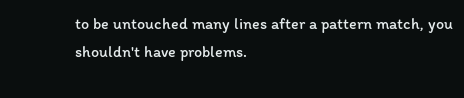to be untouched many lines after a pattern match, you shouldn't have problems.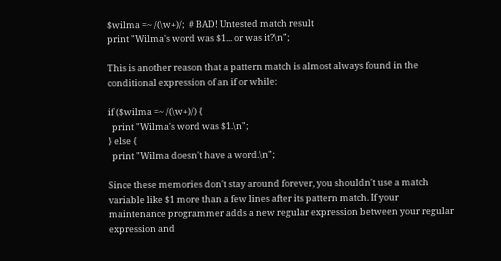$wilma =~ /(\w+)/;  # BAD! Untested match result
print "Wilma's word was $1... or was it?\n";

This is another reason that a pattern match is almost always found in the conditional expression of an if or while:

if ($wilma =~ /(\w+)/) {
  print "Wilma's word was $1.\n";
} else {
  print "Wilma doesn't have a word.\n";

Since these memories don't stay around forever, you shouldn't use a match variable like $1 more than a few lines after its pattern match. If your maintenance programmer adds a new regular expression between your regular expression and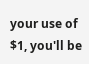your use of $1, you'll be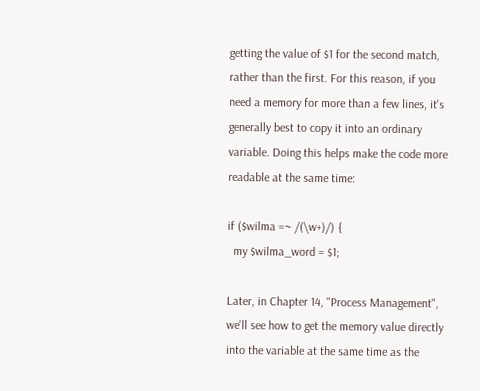getting the value of $1 for the second match, rather than the first. For this reason, if you need a memory for more than a few lines, it's generally best to copy it into an ordinary variable. Doing this helps make the code more readable at the same time:

if ($wilma =~ /(\w+)/) {
  my $wilma_word = $1;

Later, in Chapter 14, "Process Management", we'll see how to get the memory value directly into the variable at the same time as the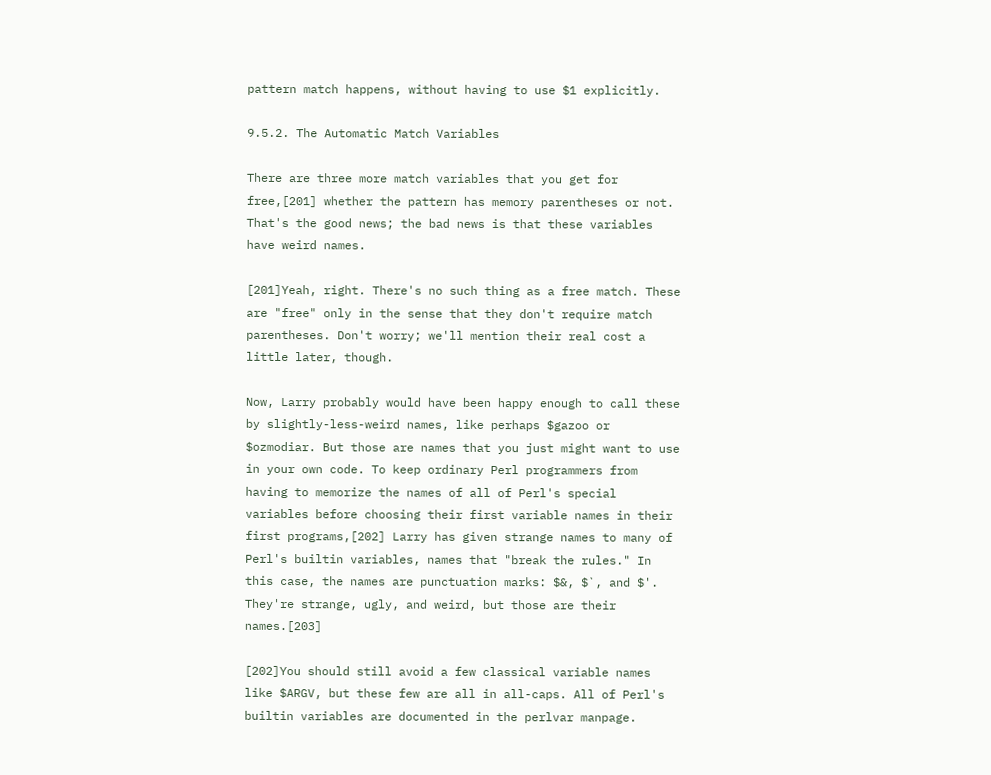pattern match happens, without having to use $1 explicitly.

9.5.2. The Automatic Match Variables

There are three more match variables that you get for free,[201] whether the pattern has memory parentheses or not. That's the good news; the bad news is that these variables have weird names.

[201]Yeah, right. There's no such thing as a free match. These are "free" only in the sense that they don't require match parentheses. Don't worry; we'll mention their real cost a little later, though.

Now, Larry probably would have been happy enough to call these by slightly-less-weird names, like perhaps $gazoo or $ozmodiar. But those are names that you just might want to use in your own code. To keep ordinary Perl programmers from having to memorize the names of all of Perl's special variables before choosing their first variable names in their first programs,[202] Larry has given strange names to many of Perl's builtin variables, names that "break the rules." In this case, the names are punctuation marks: $&, $`, and $'. They're strange, ugly, and weird, but those are their names.[203]

[202]You should still avoid a few classical variable names like $ARGV, but these few are all in all-caps. All of Perl's builtin variables are documented in the perlvar manpage.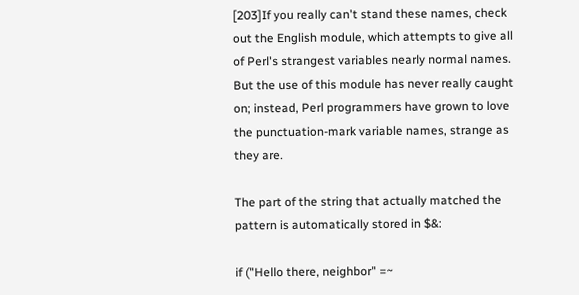[203]If you really can't stand these names, check out the English module, which attempts to give all of Perl's strangest variables nearly normal names. But the use of this module has never really caught on; instead, Perl programmers have grown to love the punctuation-mark variable names, strange as they are.

The part of the string that actually matched the pattern is automatically stored in $&:

if ("Hello there, neighbor" =~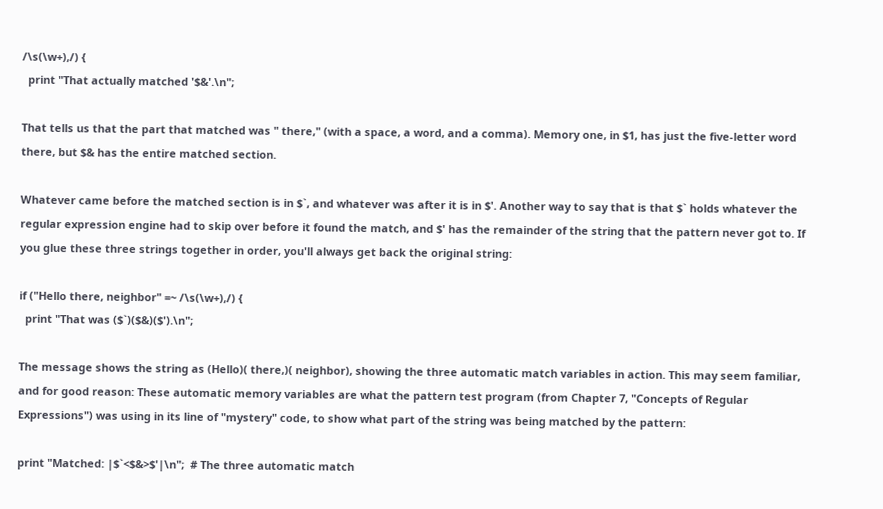/\s(\w+),/) {
  print "That actually matched '$&'.\n";

That tells us that the part that matched was " there," (with a space, a word, and a comma). Memory one, in $1, has just the five-letter word there, but $& has the entire matched section.

Whatever came before the matched section is in $`, and whatever was after it is in $'. Another way to say that is that $` holds whatever the regular expression engine had to skip over before it found the match, and $' has the remainder of the string that the pattern never got to. If you glue these three strings together in order, you'll always get back the original string:

if ("Hello there, neighbor" =~ /\s(\w+),/) {
  print "That was ($`)($&)($').\n";

The message shows the string as (Hello)( there,)( neighbor), showing the three automatic match variables in action. This may seem familiar, and for good reason: These automatic memory variables are what the pattern test program (from Chapter 7, "Concepts of Regular Expressions") was using in its line of "mystery" code, to show what part of the string was being matched by the pattern:

print "Matched: |$`<$&>$'|\n";  # The three automatic match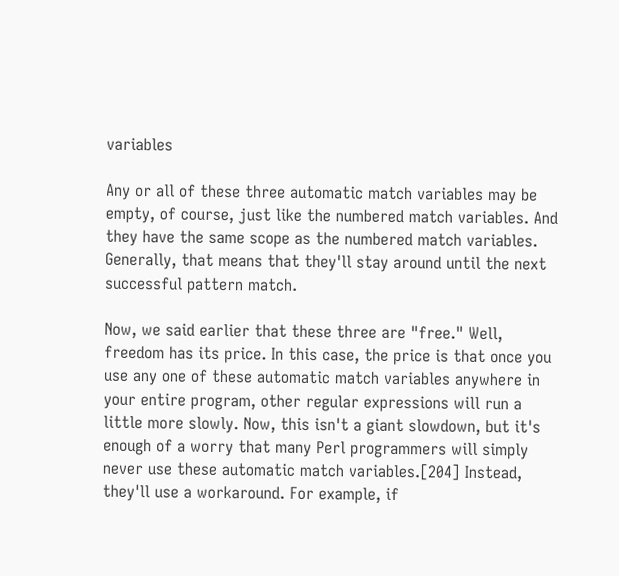variables

Any or all of these three automatic match variables may be empty, of course, just like the numbered match variables. And they have the same scope as the numbered match variables. Generally, that means that they'll stay around until the next successful pattern match.

Now, we said earlier that these three are "free." Well, freedom has its price. In this case, the price is that once you use any one of these automatic match variables anywhere in your entire program, other regular expressions will run a little more slowly. Now, this isn't a giant slowdown, but it's enough of a worry that many Perl programmers will simply never use these automatic match variables.[204] Instead, they'll use a workaround. For example, if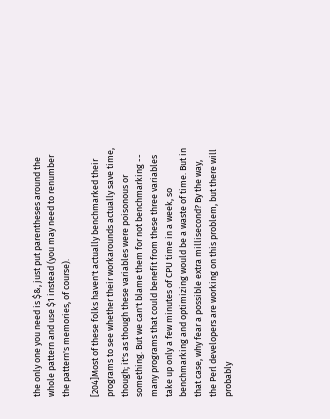the only one you need is $&, just put parentheses around the whole pattern and use $1 instead (you may need to renumber the pattern's memories, of course).

[204]Most of these folks haven't actually benchmarked their programs to see whether their workarounds actually save time, though; it's as though these variables were poisonous or something. But we can't blame them for not benchmarking -- many programs that could benefit from these three variables take up only a few minutes of CPU time in a week, so benchmarking and optimizing would be a waste of time. But in that case, why fear a possible extra millisecond? By the way, the Perl developers are working on this problem, but there will probably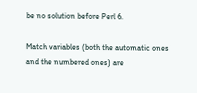be no solution before Perl 6.

Match variables (both the automatic ones and the numbered ones) are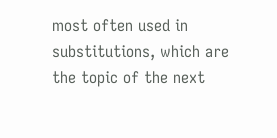most often used in substitutions, which are the topic of the next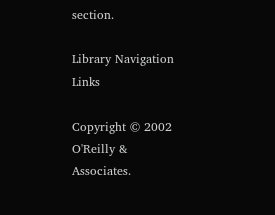section.

Library Navigation Links

Copyright © 2002 O'Reilly & Associates.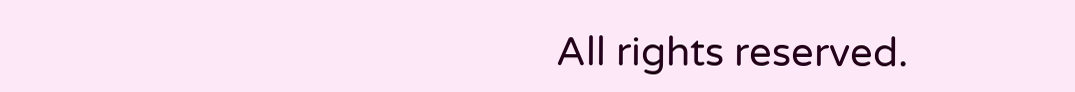All rights reserved.